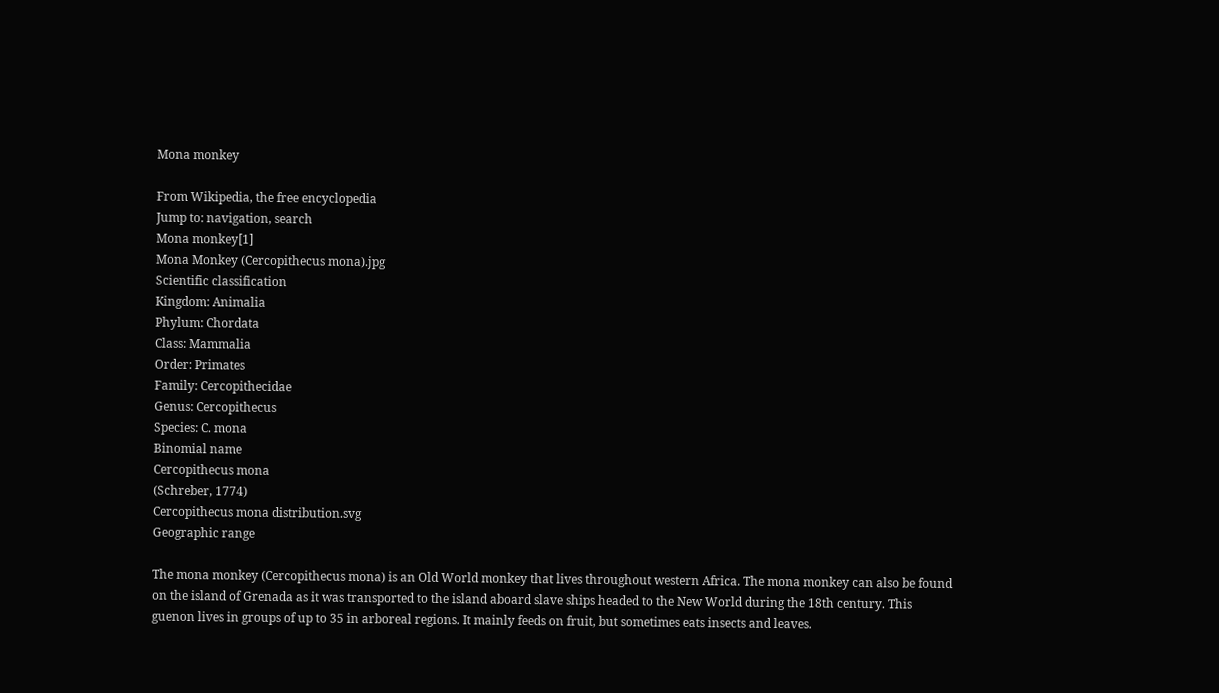Mona monkey

From Wikipedia, the free encyclopedia
Jump to: navigation, search
Mona monkey[1]
Mona Monkey (Cercopithecus mona).jpg
Scientific classification
Kingdom: Animalia
Phylum: Chordata
Class: Mammalia
Order: Primates
Family: Cercopithecidae
Genus: Cercopithecus
Species: C. mona
Binomial name
Cercopithecus mona
(Schreber, 1774)
Cercopithecus mona distribution.svg
Geographic range

The mona monkey (Cercopithecus mona) is an Old World monkey that lives throughout western Africa. The mona monkey can also be found on the island of Grenada as it was transported to the island aboard slave ships headed to the New World during the 18th century. This guenon lives in groups of up to 35 in arboreal regions. It mainly feeds on fruit, but sometimes eats insects and leaves.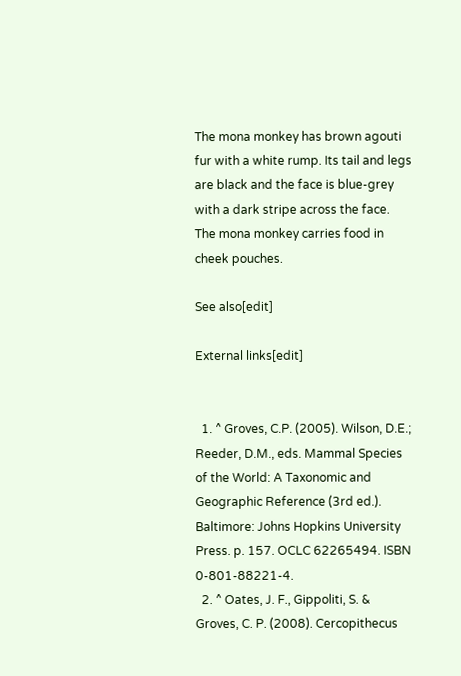The mona monkey has brown agouti fur with a white rump. Its tail and legs are black and the face is blue-grey with a dark stripe across the face. The mona monkey carries food in cheek pouches.

See also[edit]

External links[edit]


  1. ^ Groves, C.P. (2005). Wilson, D.E.; Reeder, D.M., eds. Mammal Species of the World: A Taxonomic and Geographic Reference (3rd ed.). Baltimore: Johns Hopkins University Press. p. 157. OCLC 62265494. ISBN 0-801-88221-4.
  2. ^ Oates, J. F., Gippoliti, S. & Groves, C. P. (2008). Cercopithecus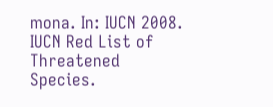mona. In: IUCN 2008. IUCN Red List of Threatened Species.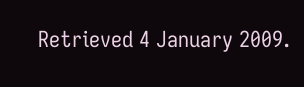Retrieved 4 January 2009.